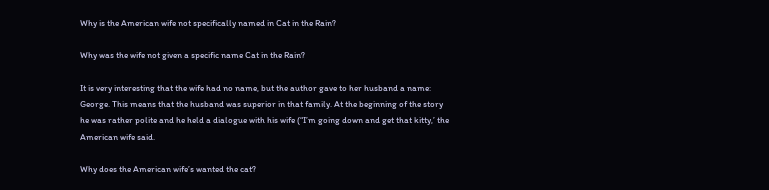Why is the American wife not specifically named in Cat in the Rain?

Why was the wife not given a specific name Cat in the Rain?

It is very interesting that the wife had no name, but the author gave to her husband a name: George. This means that the husband was superior in that family. At the beginning of the story he was rather polite and he held a dialogue with his wife (“I’m going down and get that kitty,’ the American wife said.

Why does the American wife’s wanted the cat?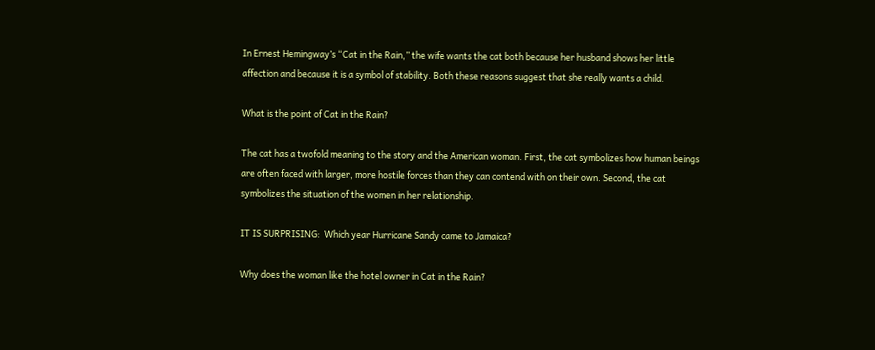In Ernest Hemingway’s “Cat in the Rain,” the wife wants the cat both because her husband shows her little affection and because it is a symbol of stability. Both these reasons suggest that she really wants a child.

What is the point of Cat in the Rain?

The cat has a twofold meaning to the story and the American woman. First, the cat symbolizes how human beings are often faced with larger, more hostile forces than they can contend with on their own. Second, the cat symbolizes the situation of the women in her relationship.

IT IS SURPRISING:  Which year Hurricane Sandy came to Jamaica?

Why does the woman like the hotel owner in Cat in the Rain?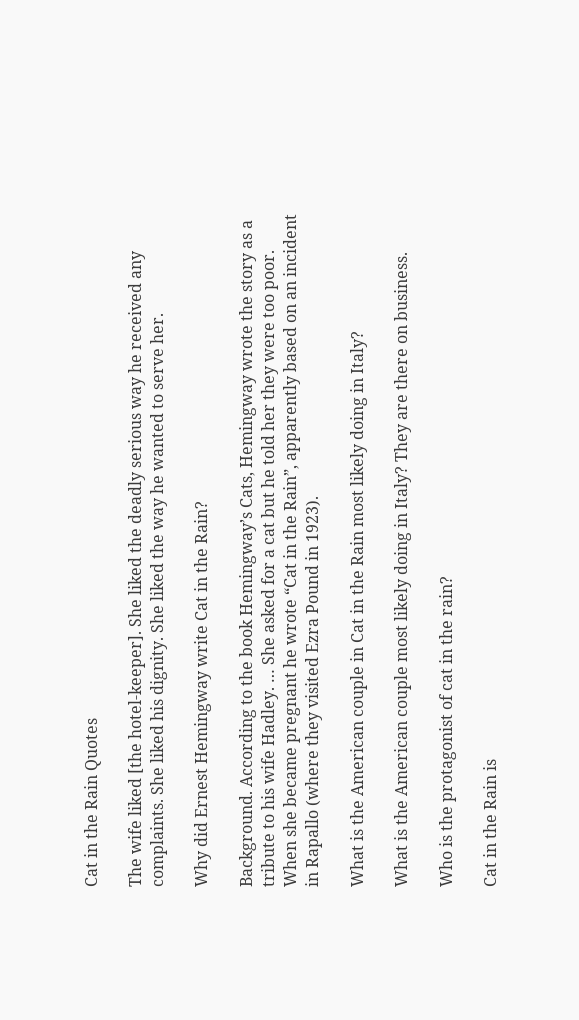Cat in the Rain Quotes

The wife liked [the hotel-keeper]. She liked the deadly serious way he received any complaints. She liked his dignity. She liked the way he wanted to serve her.

Why did Ernest Hemingway write Cat in the Rain?

Background. According to the book Hemingway’s Cats, Hemingway wrote the story as a tribute to his wife Hadley. … She asked for a cat but he told her they were too poor. When she became pregnant he wrote “Cat in the Rain”, apparently based on an incident in Rapallo (where they visited Ezra Pound in 1923).

What is the American couple in Cat in the Rain most likely doing in Italy?

What is the American couple most likely doing in Italy? They are there on business.

Who is the protagonist of cat in the rain?

Cat in the Rain is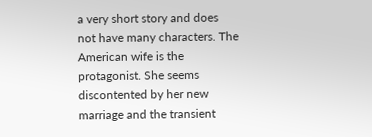a very short story and does not have many characters. The American wife is the protagonist. She seems discontented by her new marriage and the transient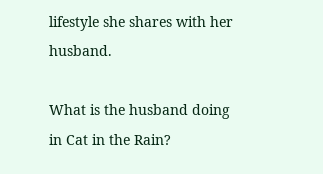lifestyle she shares with her husband.

What is the husband doing in Cat in the Rain?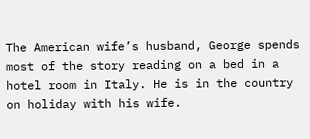The American wife’s husband, George spends most of the story reading on a bed in a hotel room in Italy. He is in the country on holiday with his wife.